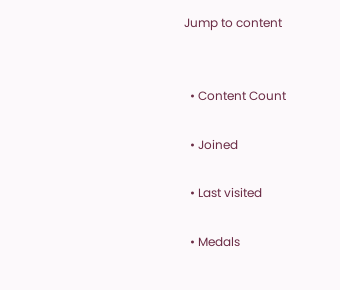Jump to content


  • Content Count

  • Joined

  • Last visited

  • Medals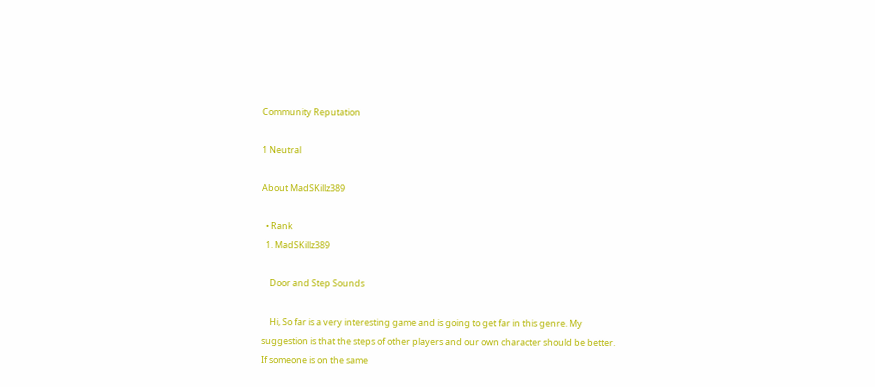Community Reputation

1 Neutral

About MadSKillz389

  • Rank
  1. MadSKillz389

    Door and Step Sounds

    Hi, So far is a very interesting game and is going to get far in this genre. My suggestion is that the steps of other players and our own character should be better. If someone is on the same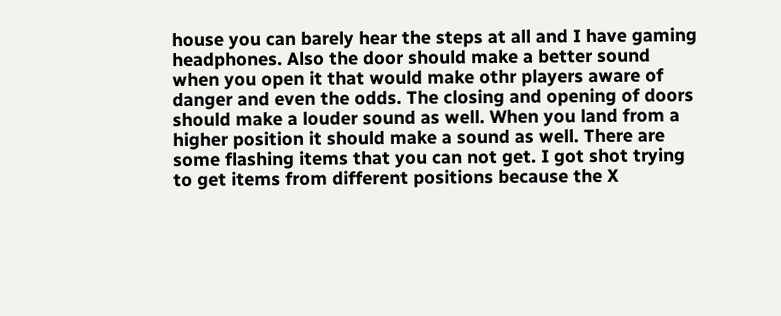house you can barely hear the steps at all and I have gaming headphones. Also the door should make a better sound when you open it that would make othr players aware of danger and even the odds. The closing and opening of doors should make a louder sound as well. When you land from a higher position it should make a sound as well. There are some flashing items that you can not get. I got shot trying to get items from different positions because the X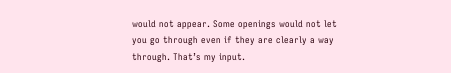would not appear. Some openings would not let you go through even if they are clearly a way through. That’s my input.